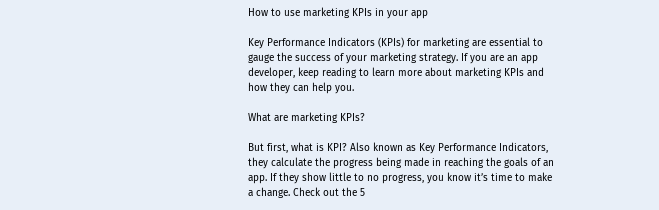How to use marketing KPIs in your app

Key Performance Indicators (KPIs) for marketing are essential to gauge the success of your marketing strategy. If you are an app developer, keep reading to learn more about marketing KPIs and how they can help you.

What are marketing KPIs?

But first, what is KPI? Also known as Key Performance Indicators, they calculate the progress being made in reaching the goals of an app. If they show little to no progress, you know it’s time to make a change. Check out the 5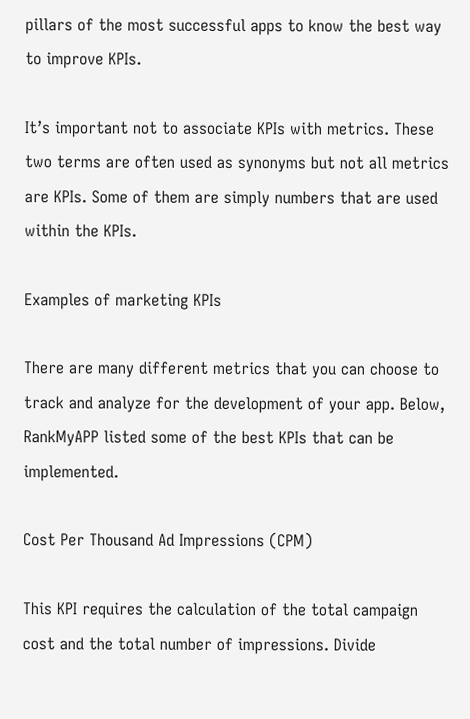pillars of the most successful apps to know the best way to improve KPIs.

It’s important not to associate KPIs with metrics. These two terms are often used as synonyms but not all metrics are KPIs. Some of them are simply numbers that are used within the KPIs.

Examples of marketing KPIs

There are many different metrics that you can choose to track and analyze for the development of your app. Below, RankMyAPP listed some of the best KPIs that can be implemented.

Cost Per Thousand Ad Impressions (CPM)

This KPI requires the calculation of the total campaign cost and the total number of impressions. Divide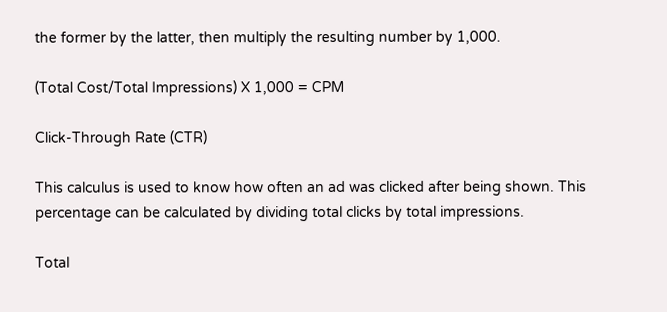the former by the latter, then multiply the resulting number by 1,000.

(Total Cost/Total Impressions) X 1,000 = CPM

Click-Through Rate (CTR)

This calculus is used to know how often an ad was clicked after being shown. This percentage can be calculated by dividing total clicks by total impressions.

Total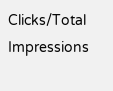Clicks/Total Impressions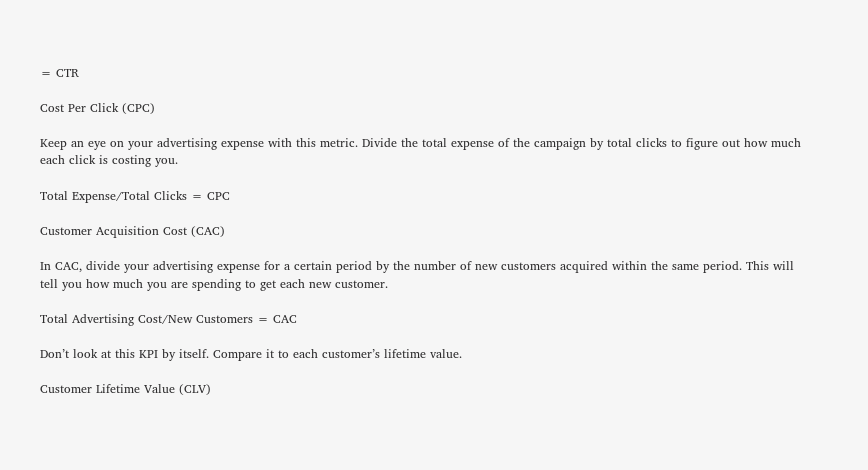= CTR

Cost Per Click (CPC)

Keep an eye on your advertising expense with this metric. Divide the total expense of the campaign by total clicks to figure out how much each click is costing you.

Total Expense/Total Clicks = CPC

Customer Acquisition Cost (CAC)

In CAC, divide your advertising expense for a certain period by the number of new customers acquired within the same period. This will tell you how much you are spending to get each new customer.

Total Advertising Cost/New Customers = CAC

Don’t look at this KPI by itself. Compare it to each customer’s lifetime value.

Customer Lifetime Value (CLV)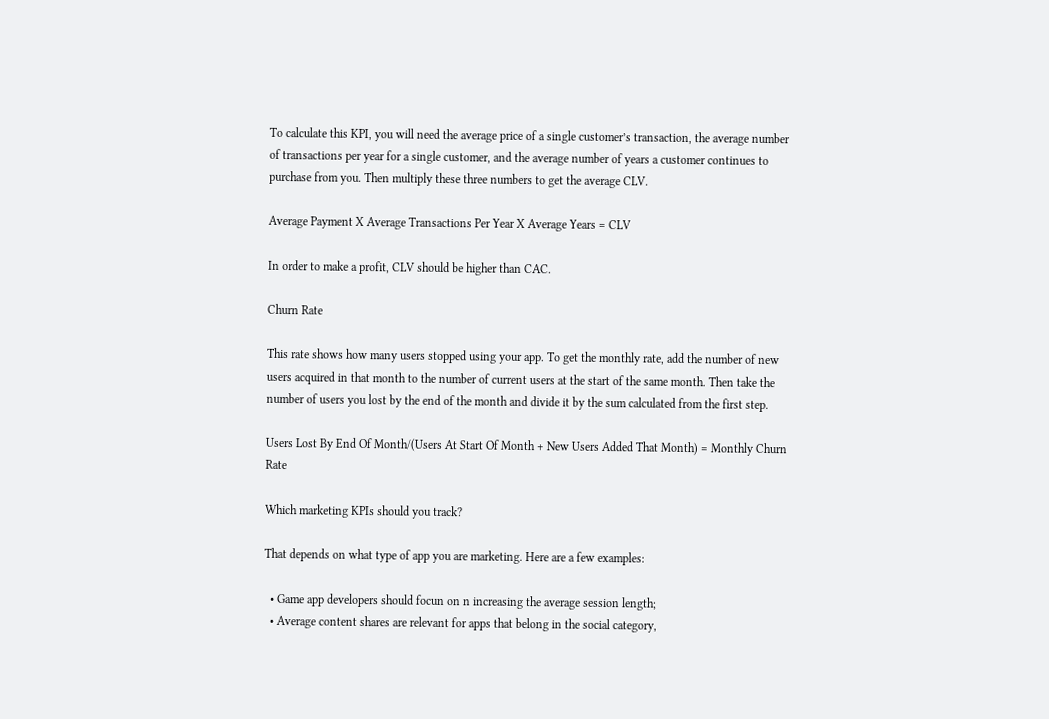To calculate this KPI, you will need the average price of a single customer’s transaction, the average number of transactions per year for a single customer, and the average number of years a customer continues to purchase from you. Then multiply these three numbers to get the average CLV.

Average Payment X Average Transactions Per Year X Average Years = CLV

In order to make a profit, CLV should be higher than CAC.

Churn Rate

This rate shows how many users stopped using your app. To get the monthly rate, add the number of new users acquired in that month to the number of current users at the start of the same month. Then take the number of users you lost by the end of the month and divide it by the sum calculated from the first step.

Users Lost By End Of Month/(Users At Start Of Month + New Users Added That Month) = Monthly Churn Rate

Which marketing KPIs should you track?

That depends on what type of app you are marketing. Here are a few examples:

  • Game app developers should focun on n increasing the average session length;
  • Average content shares are relevant for apps that belong in the social category,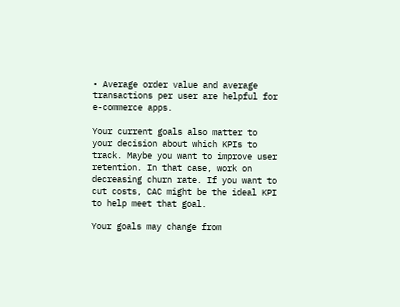• Average order value and average transactions per user are helpful for e-commerce apps.

Your current goals also matter to your decision about which KPIs to track. Maybe you want to improve user retention. In that case, work on decreasing churn rate. If you want to cut costs, CAC might be the ideal KPI to help meet that goal.

Your goals may change from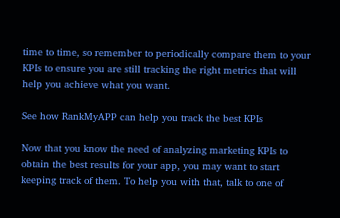time to time, so remember to periodically compare them to your KPIs to ensure you are still tracking the right metrics that will help you achieve what you want.

See how RankMyAPP can help you track the best KPIs

Now that you know the need of analyzing marketing KPIs to obtain the best results for your app, you may want to start keeping track of them. To help you with that, talk to one of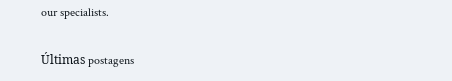our specialists.

Últimas postagens